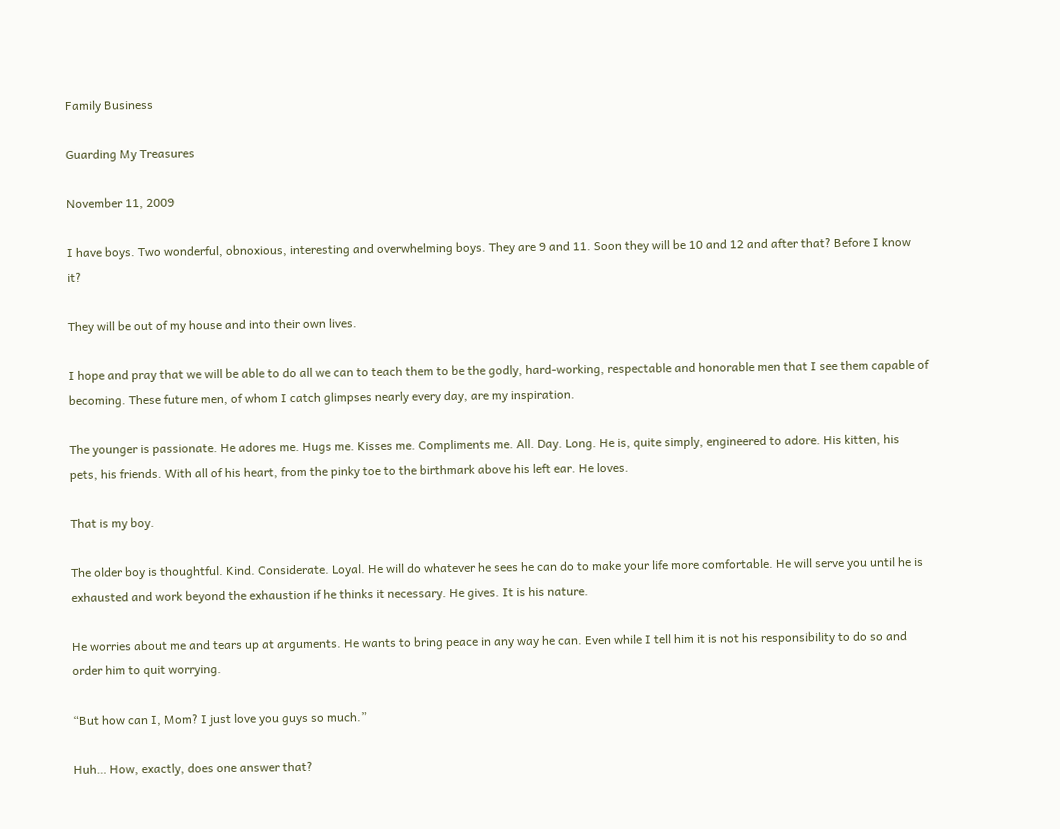Family Business

Guarding My Treasures

November 11, 2009

I have boys. Two wonderful, obnoxious, interesting and overwhelming boys. They are 9 and 11. Soon they will be 10 and 12 and after that? Before I know it?

They will be out of my house and into their own lives.

I hope and pray that we will be able to do all we can to teach them to be the godly, hard-working, respectable and honorable men that I see them capable of becoming. These future men, of whom I catch glimpses nearly every day, are my inspiration.

The younger is passionate. He adores me. Hugs me. Kisses me. Compliments me. All. Day. Long. He is, quite simply, engineered to adore. His kitten, his pets, his friends. With all of his heart, from the pinky toe to the birthmark above his left ear. He loves.

That is my boy.

The older boy is thoughtful. Kind. Considerate. Loyal. He will do whatever he sees he can do to make your life more comfortable. He will serve you until he is exhausted and work beyond the exhaustion if he thinks it necessary. He gives. It is his nature.

He worries about me and tears up at arguments. He wants to bring peace in any way he can. Even while I tell him it is not his responsibility to do so and order him to quit worrying.

“But how can I, Mom? I just love you guys so much.”

Huh… How, exactly, does one answer that?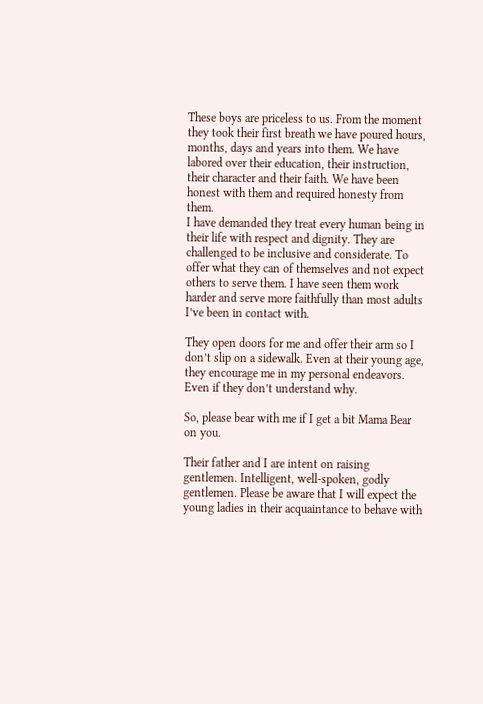These boys are priceless to us. From the moment they took their first breath we have poured hours, months, days and years into them. We have labored over their education, their instruction, their character and their faith. We have been honest with them and required honesty from them.
I have demanded they treat every human being in their life with respect and dignity. They are challenged to be inclusive and considerate. To offer what they can of themselves and not expect others to serve them. I have seen them work harder and serve more faithfully than most adults I’ve been in contact with.

They open doors for me and offer their arm so I don’t slip on a sidewalk. Even at their young age, they encourage me in my personal endeavors. Even if they don’t understand why.

So, please bear with me if I get a bit Mama Bear on you.

Their father and I are intent on raising gentlemen. Intelligent, well-spoken, godly gentlemen. Please be aware that I will expect the young ladies in their acquaintance to behave with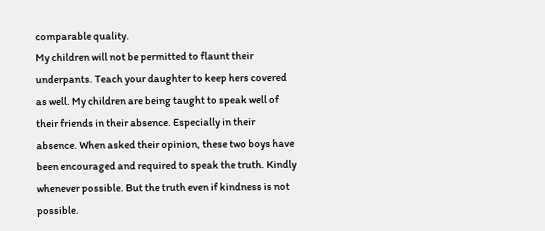comparable quality.
My children will not be permitted to flaunt their underpants. Teach your daughter to keep hers covered as well. My children are being taught to speak well of their friends in their absence. Especially in their absence. When asked their opinion, these two boys have been encouraged and required to speak the truth. Kindly whenever possible. But the truth even if kindness is not possible.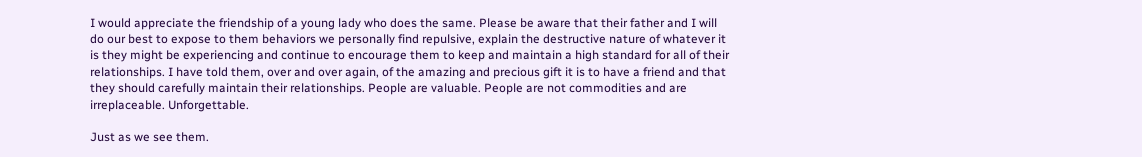I would appreciate the friendship of a young lady who does the same. Please be aware that their father and I will do our best to expose to them behaviors we personally find repulsive, explain the destructive nature of whatever it is they might be experiencing and continue to encourage them to keep and maintain a high standard for all of their relationships. I have told them, over and over again, of the amazing and precious gift it is to have a friend and that they should carefully maintain their relationships. People are valuable. People are not commodities and are irreplaceable. Unforgettable.

Just as we see them.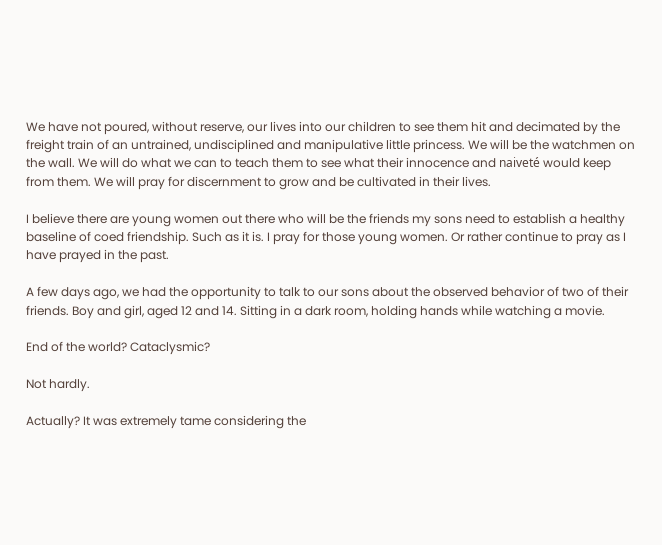We have not poured, without reserve, our lives into our children to see them hit and decimated by the freight train of an untrained, undisciplined and manipulative little princess. We will be the watchmen on the wall. We will do what we can to teach them to see what their innocence and naiveté would keep from them. We will pray for discernment to grow and be cultivated in their lives.

I believe there are young women out there who will be the friends my sons need to establish a healthy baseline of coed friendship. Such as it is. I pray for those young women. Or rather continue to pray as I have prayed in the past.

A few days ago, we had the opportunity to talk to our sons about the observed behavior of two of their friends. Boy and girl, aged 12 and 14. Sitting in a dark room, holding hands while watching a movie.

End of the world? Cataclysmic?

Not hardly.

Actually? It was extremely tame considering the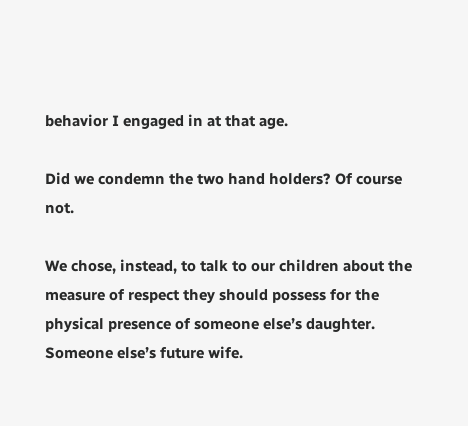behavior I engaged in at that age.

Did we condemn the two hand holders? Of course not.

We chose, instead, to talk to our children about the measure of respect they should possess for the physical presence of someone else’s daughter. Someone else’s future wife.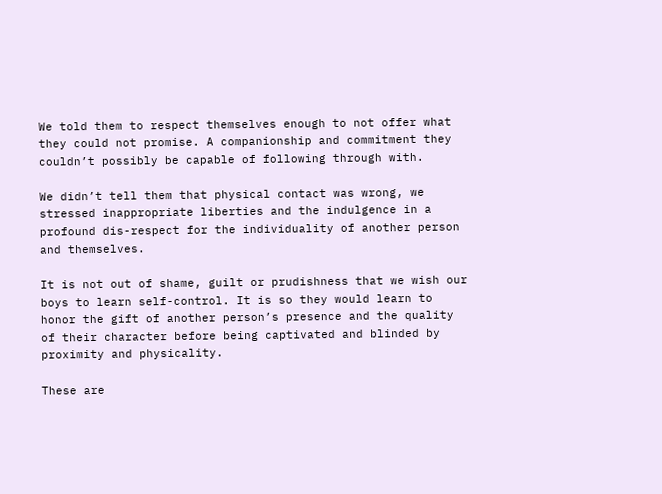We told them to respect themselves enough to not offer what they could not promise. A companionship and commitment they couldn’t possibly be capable of following through with.

We didn’t tell them that physical contact was wrong, we stressed inappropriate liberties and the indulgence in a profound dis-respect for the individuality of another person and themselves.

It is not out of shame, guilt or prudishness that we wish our boys to learn self-control. It is so they would learn to honor the gift of another person’s presence and the quality of their character before being captivated and blinded by proximity and physicality.

These are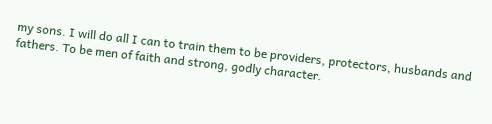my sons. I will do all I can to train them to be providers, protectors, husbands and fathers. To be men of faith and strong, godly character.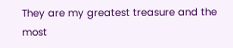They are my greatest treasure and the most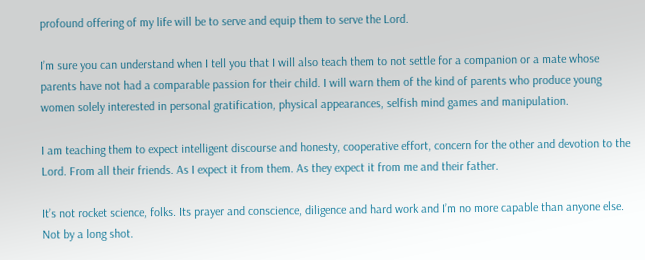profound offering of my life will be to serve and equip them to serve the Lord.

I’m sure you can understand when I tell you that I will also teach them to not settle for a companion or a mate whose parents have not had a comparable passion for their child. I will warn them of the kind of parents who produce young women solely interested in personal gratification, physical appearances, selfish mind games and manipulation.

I am teaching them to expect intelligent discourse and honesty, cooperative effort, concern for the other and devotion to the Lord. From all their friends. As I expect it from them. As they expect it from me and their father.

It’s not rocket science, folks. Its prayer and conscience, diligence and hard work and I’m no more capable than anyone else. Not by a long shot.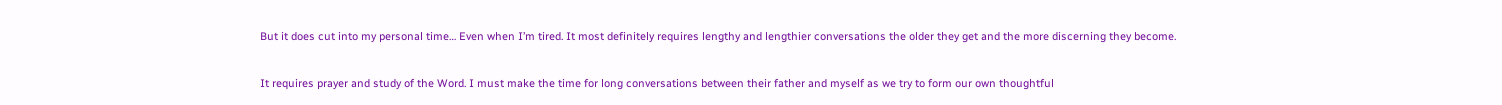But it does cut into my personal time… Even when I’m tired. It most definitely requires lengthy and lengthier conversations the older they get and the more discerning they become.

It requires prayer and study of the Word. I must make the time for long conversations between their father and myself as we try to form our own thoughtful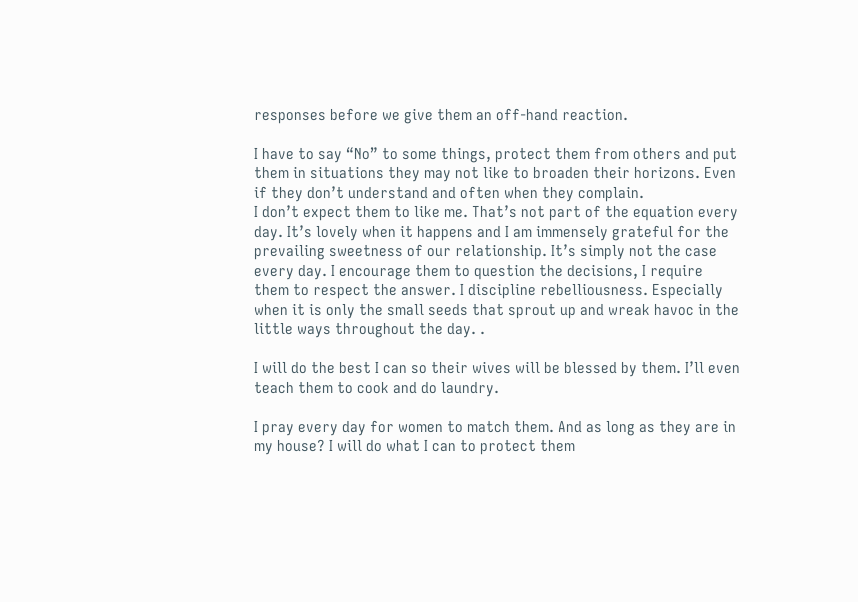responses before we give them an off-hand reaction.

I have to say “No” to some things, protect them from others and put them in situations they may not like to broaden their horizons. Even if they don’t understand and often when they complain.
I don’t expect them to like me. That’s not part of the equation every day. It’s lovely when it happens and I am immensely grateful for the prevailing sweetness of our relationship. It’s simply not the case every day. I encourage them to question the decisions, I require them to respect the answer. I discipline rebelliousness. Especially when it is only the small seeds that sprout up and wreak havoc in the little ways throughout the day. .

I will do the best I can so their wives will be blessed by them. I’ll even teach them to cook and do laundry.

I pray every day for women to match them. And as long as they are in my house? I will do what I can to protect them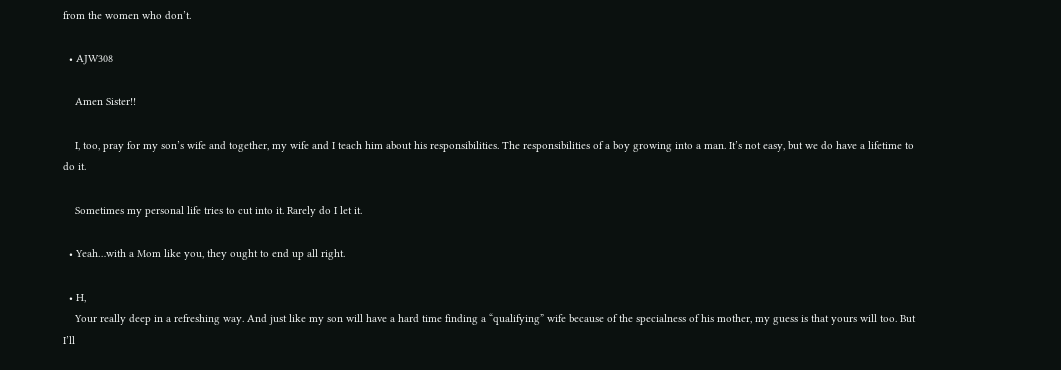from the women who don’t.

  • AJW308

    Amen Sister!!

    I, too, pray for my son’s wife and together, my wife and I teach him about his responsibilities. The responsibilities of a boy growing into a man. It’s not easy, but we do have a lifetime to do it.

    Sometimes my personal life tries to cut into it. Rarely do I let it.

  • Yeah…with a Mom like you, they ought to end up all right.

  • H,
    Your really deep in a refreshing way. And just like my son will have a hard time finding a “qualifying” wife because of the specialness of his mother, my guess is that yours will too. But I’ll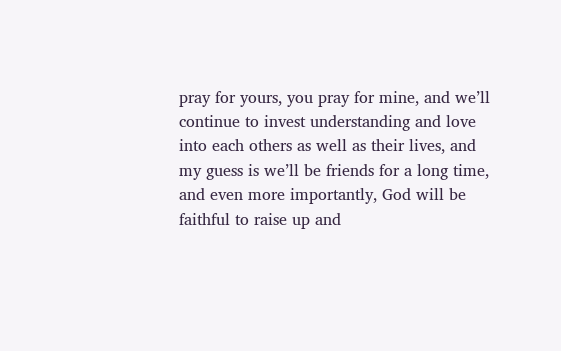pray for yours, you pray for mine, and we’ll continue to invest understanding and love into each others as well as their lives, and my guess is we’ll be friends for a long time, and even more importantly, God will be faithful to raise up and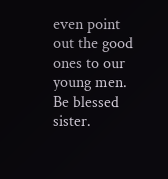even point out the good ones to our young men. Be blessed sister.